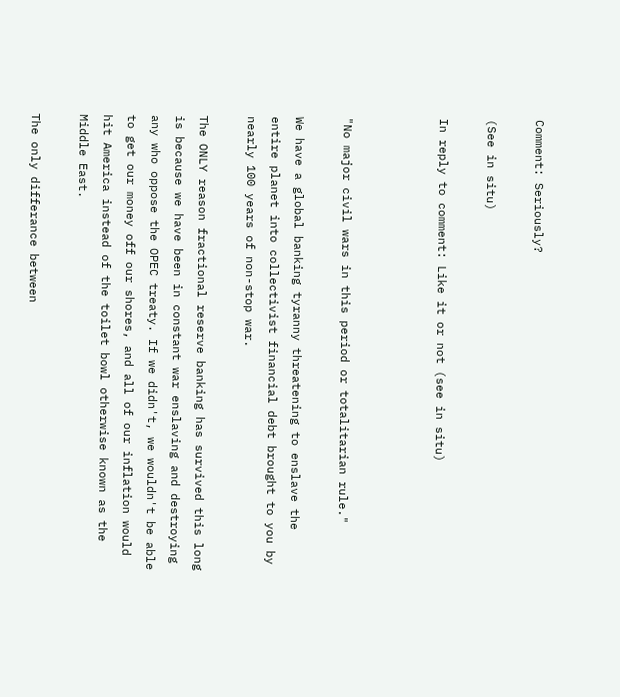Comment: Seriously?

(See in situ)

In reply to comment: Like it or not (see in situ)



"No major civil wars in this period or totalitarian rule."

We have a global banking tyranny threatening to enslave the entire planet into collectivist financial debt brought to you by nearly 100 years of non-stop war.

The ONLY reason fractional reserve banking has survived this long is because we have been in constant war enslaving and destroying any who oppose the OPEC treaty. If we didn't, we wouldn't be able to get our money off our shores, and all of our inflation would hit America instead of the toilet bowl otherwise known as the Middle East.

The only differance between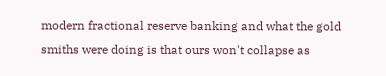modern fractional reserve banking and what the gold smiths were doing is that ours won't collapse as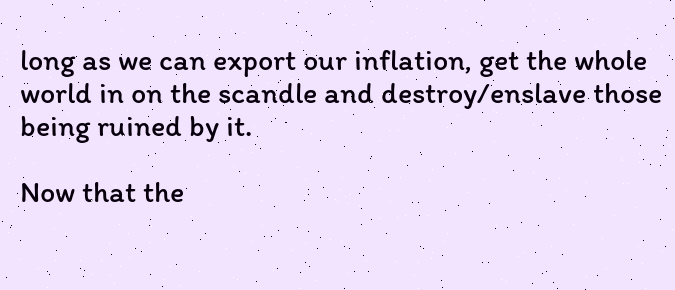long as we can export our inflation, get the whole world in on the scandle and destroy/enslave those being ruined by it.

Now that the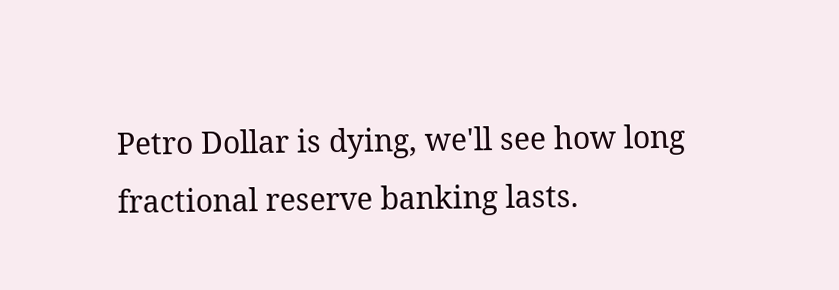Petro Dollar is dying, we'll see how long fractional reserve banking lasts.